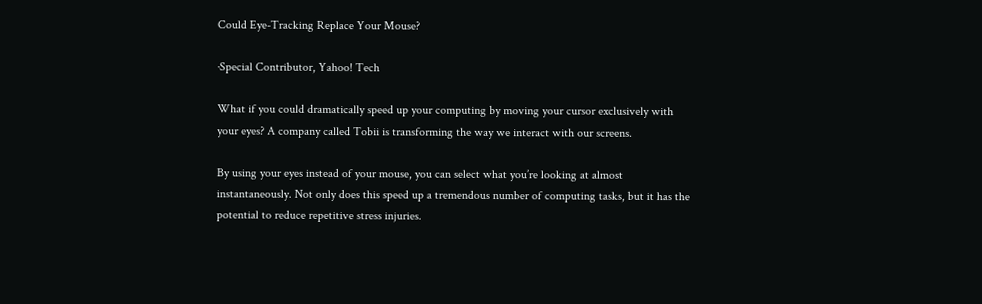Could Eye-Tracking Replace Your Mouse?

·Special Contributor, Yahoo! Tech

What if you could dramatically speed up your computing by moving your cursor exclusively with your eyes? A company called Tobii is transforming the way we interact with our screens.

By using your eyes instead of your mouse, you can select what you’re looking at almost instantaneously. Not only does this speed up a tremendous number of computing tasks, but it has the potential to reduce repetitive stress injuries.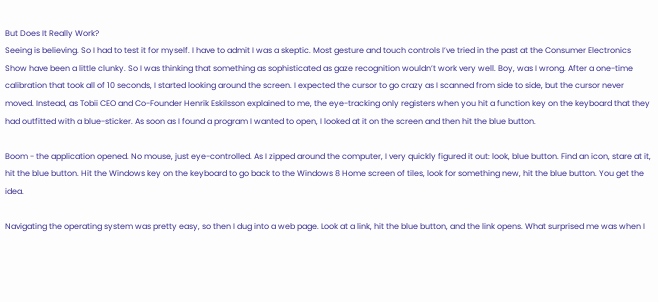But Does It Really Work?
Seeing is believing. So I had to test it for myself. I have to admit I was a skeptic. Most gesture and touch controls I’ve tried in the past at the Consumer Electronics Show have been a little clunky. So I was thinking that something as sophisticated as gaze recognition wouldn’t work very well. Boy, was I wrong. After a one-time calibration that took all of 10 seconds, I started looking around the screen. I expected the cursor to go crazy as I scanned from side to side, but the cursor never moved. Instead, as Tobii CEO and Co-Founder Henrik Eskilsson explained to me, the eye-tracking only registers when you hit a function key on the keyboard that they had outfitted with a blue-sticker. As soon as I found a program I wanted to open, I looked at it on the screen and then hit the blue button.

Boom - the application opened. No mouse, just eye-controlled. As I zipped around the computer, I very quickly figured it out: look, blue button. Find an icon, stare at it, hit the blue button. Hit the Windows key on the keyboard to go back to the Windows 8 Home screen of tiles, look for something new, hit the blue button. You get the idea.

Navigating the operating system was pretty easy, so then I dug into a web page. Look at a link, hit the blue button, and the link opens. What surprised me was when I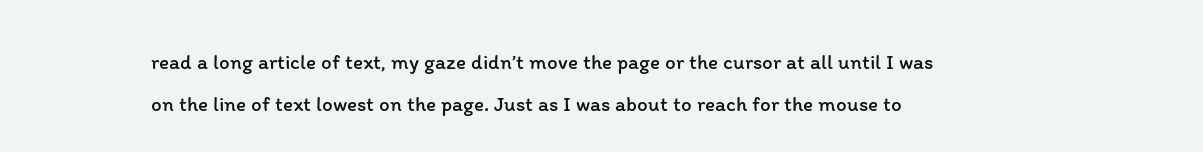read a long article of text, my gaze didn’t move the page or the cursor at all until I was on the line of text lowest on the page. Just as I was about to reach for the mouse to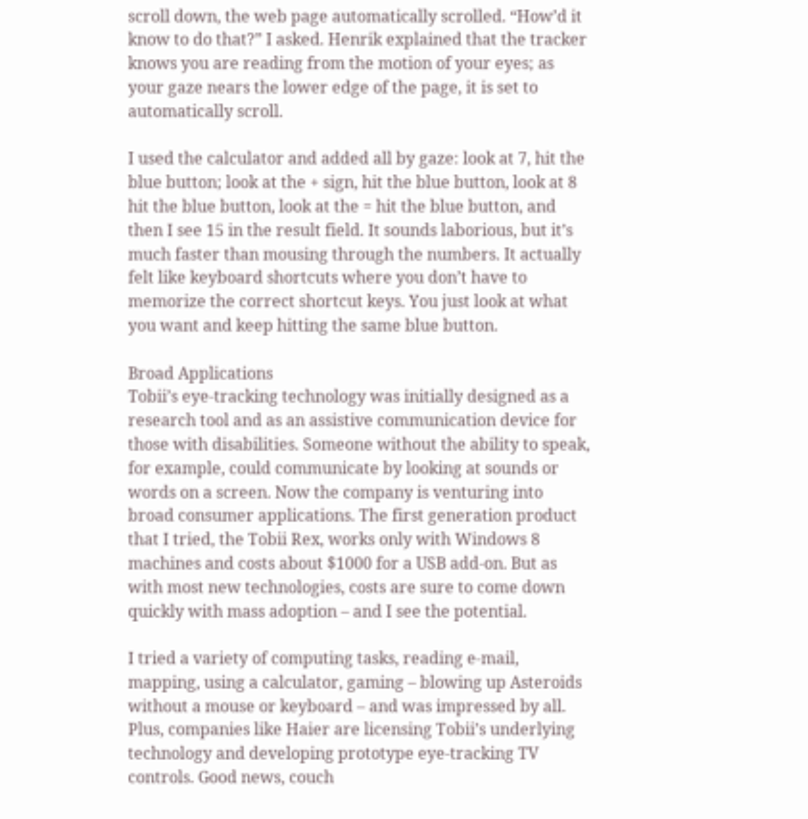scroll down, the web page automatically scrolled. “How’d it know to do that?” I asked. Henrik explained that the tracker knows you are reading from the motion of your eyes; as your gaze nears the lower edge of the page, it is set to automatically scroll.

I used the calculator and added all by gaze: look at 7, hit the blue button; look at the + sign, hit the blue button, look at 8 hit the blue button, look at the = hit the blue button, and then I see 15 in the result field. It sounds laborious, but it’s much faster than mousing through the numbers. It actually felt like keyboard shortcuts where you don’t have to memorize the correct shortcut keys. You just look at what you want and keep hitting the same blue button.

Broad Applications
Tobii’s eye-tracking technology was initially designed as a research tool and as an assistive communication device for those with disabilities. Someone without the ability to speak, for example, could communicate by looking at sounds or words on a screen. Now the company is venturing into broad consumer applications. The first generation product that I tried, the Tobii Rex, works only with Windows 8 machines and costs about $1000 for a USB add-on. But as with most new technologies, costs are sure to come down quickly with mass adoption – and I see the potential.

I tried a variety of computing tasks, reading e-mail, mapping, using a calculator, gaming – blowing up Asteroids without a mouse or keyboard – and was impressed by all. Plus, companies like Haier are licensing Tobii’s underlying technology and developing prototype eye-tracking TV controls. Good news, couch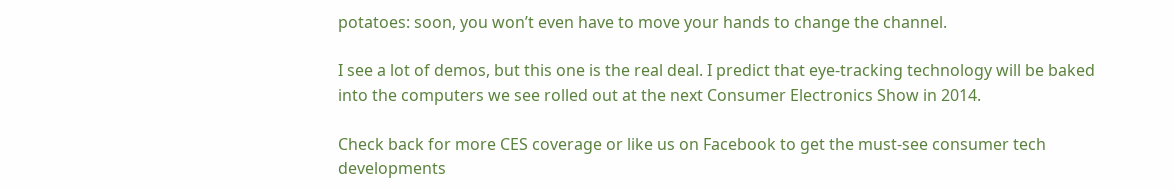potatoes: soon, you won’t even have to move your hands to change the channel.

I see a lot of demos, but this one is the real deal. I predict that eye-tracking technology will be baked into the computers we see rolled out at the next Consumer Electronics Show in 2014.

Check back for more CES coverage or like us on Facebook to get the must-see consumer tech developments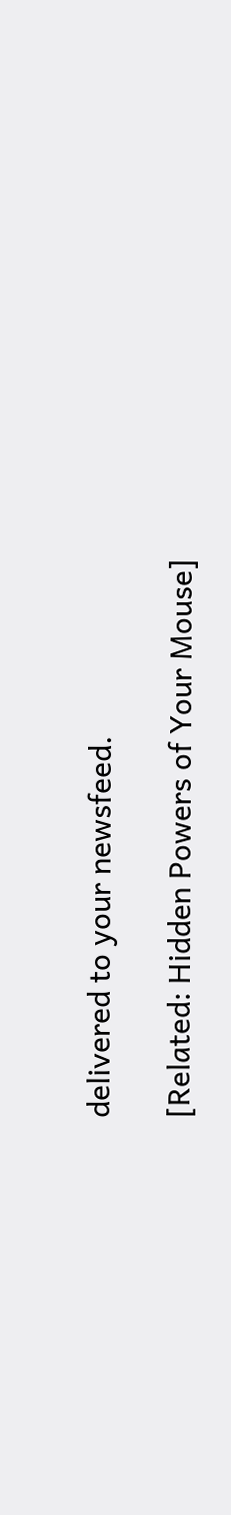delivered to your newsfeed.

[Related: Hidden Powers of Your Mouse]